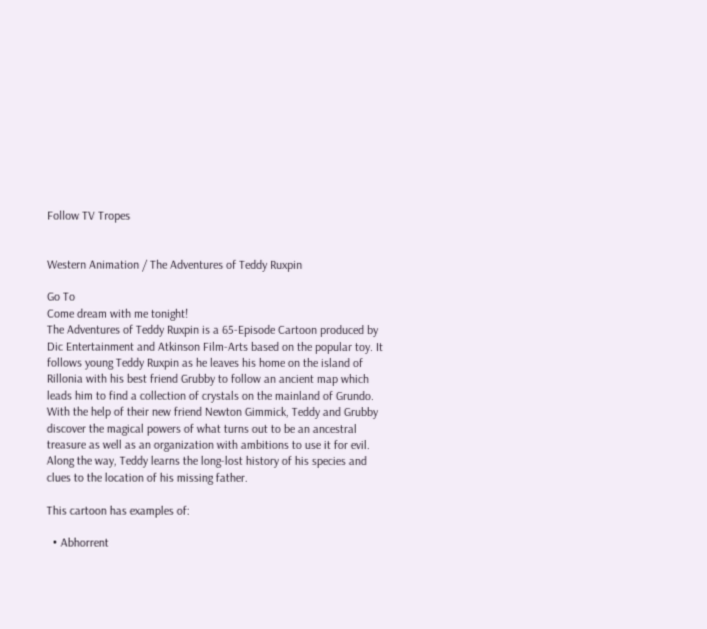Follow TV Tropes


Western Animation / The Adventures of Teddy Ruxpin

Go To
Come dream with me tonight!
The Adventures of Teddy Ruxpin is a 65-Episode Cartoon produced by Dic Entertainment and Atkinson Film-Arts based on the popular toy. It follows young Teddy Ruxpin as he leaves his home on the island of Rillonia with his best friend Grubby to follow an ancient map which leads him to find a collection of crystals on the mainland of Grundo. With the help of their new friend Newton Gimmick, Teddy and Grubby discover the magical powers of what turns out to be an ancestral treasure as well as an organization with ambitions to use it for evil. Along the way, Teddy learns the long-lost history of his species and clues to the location of his missing father.

This cartoon has examples of:

  • Abhorrent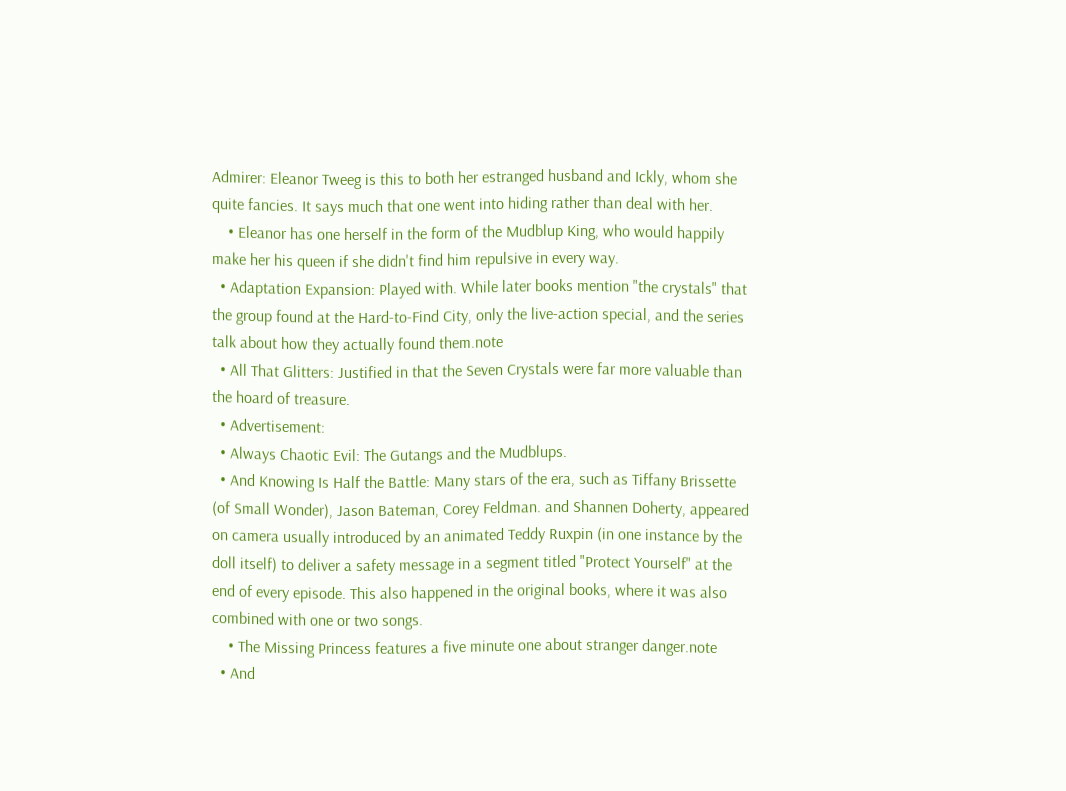Admirer: Eleanor Tweeg is this to both her estranged husband and Ickly, whom she quite fancies. It says much that one went into hiding rather than deal with her.
    • Eleanor has one herself in the form of the Mudblup King, who would happily make her his queen if she didn't find him repulsive in every way.
  • Adaptation Expansion: Played with. While later books mention "the crystals" that the group found at the Hard-to-Find City, only the live-action special, and the series talk about how they actually found them.note
  • All That Glitters: Justified in that the Seven Crystals were far more valuable than the hoard of treasure.
  • Advertisement:
  • Always Chaotic Evil: The Gutangs and the Mudblups.
  • And Knowing Is Half the Battle: Many stars of the era, such as Tiffany Brissette (of Small Wonder), Jason Bateman, Corey Feldman. and Shannen Doherty, appeared on camera usually introduced by an animated Teddy Ruxpin (in one instance by the doll itself) to deliver a safety message in a segment titled "Protect Yourself" at the end of every episode. This also happened in the original books, where it was also combined with one or two songs.
    • The Missing Princess features a five minute one about stranger danger.note
  • And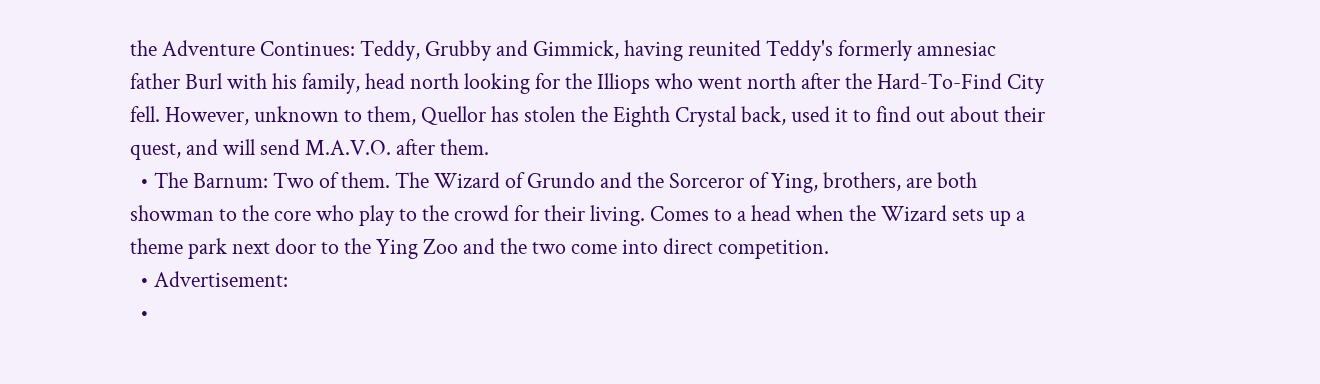the Adventure Continues: Teddy, Grubby and Gimmick, having reunited Teddy's formerly amnesiac father Burl with his family, head north looking for the Illiops who went north after the Hard-To-Find City fell. However, unknown to them, Quellor has stolen the Eighth Crystal back, used it to find out about their quest, and will send M.A.V.O. after them.
  • The Barnum: Two of them. The Wizard of Grundo and the Sorceror of Ying, brothers, are both showman to the core who play to the crowd for their living. Comes to a head when the Wizard sets up a theme park next door to the Ying Zoo and the two come into direct competition.
  • Advertisement:
  •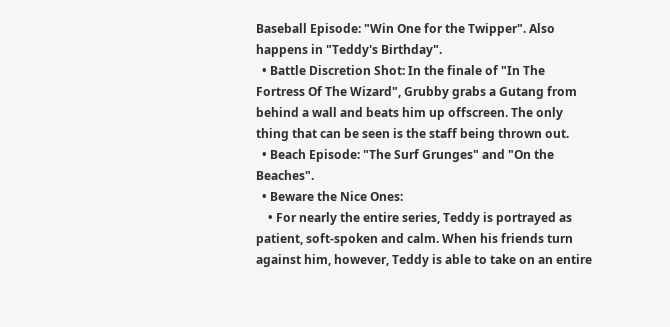Baseball Episode: "Win One for the Twipper". Also happens in "Teddy's Birthday".
  • Battle Discretion Shot: In the finale of "In The Fortress Of The Wizard", Grubby grabs a Gutang from behind a wall and beats him up offscreen. The only thing that can be seen is the staff being thrown out.
  • Beach Episode: "The Surf Grunges" and "On the Beaches".
  • Beware the Nice Ones:
    • For nearly the entire series, Teddy is portrayed as patient, soft-spoken and calm. When his friends turn against him, however, Teddy is able to take on an entire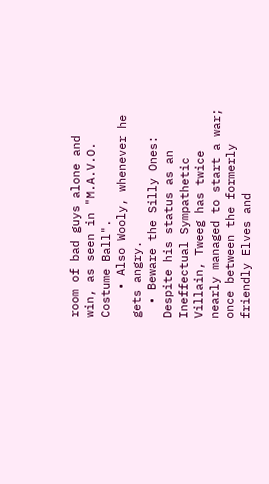room of bad guys alone and win, as seen in "M.A.V.O. Costume Ball".
    • Also Wooly, whenever he gets angry.
  • Beware the Silly Ones: Despite his status as an Ineffectual Sympathetic Villain, Tweeg has twice nearly managed to start a war; once between the formerly friendly Elves and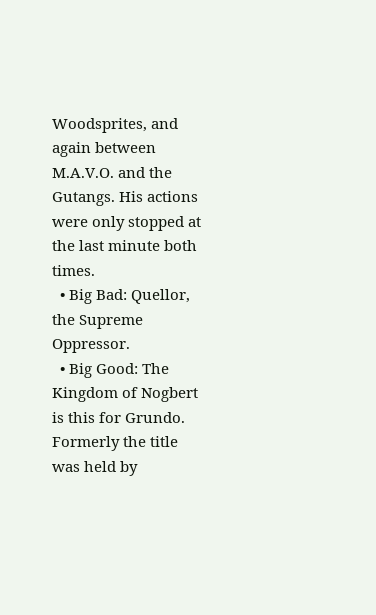Woodsprites, and again between M.A.V.O. and the Gutangs. His actions were only stopped at the last minute both times.
  • Big Bad: Quellor, the Supreme Oppressor.
  • Big Good: The Kingdom of Nogbert is this for Grundo. Formerly the title was held by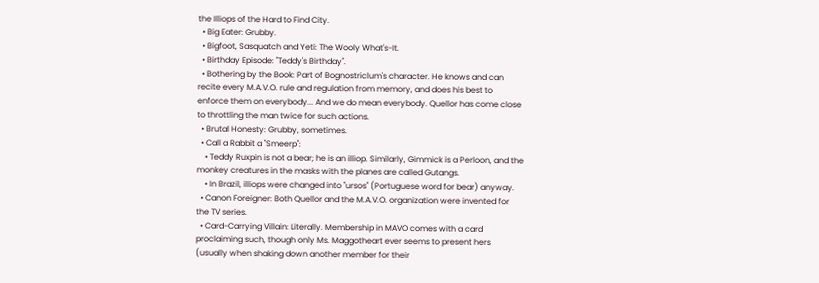the Illiops of the Hard to Find City.
  • Big Eater: Grubby.
  • Bigfoot, Sasquatch and Yeti: The Wooly What's-It.
  • Birthday Episode: "Teddy's Birthday".
  • Bothering by the Book: Part of Bognostriclum's character. He knows and can recite every M.A.V.O. rule and regulation from memory, and does his best to enforce them on everybody... And we do mean everybody. Quellor has come close to throttling the man twice for such actions.
  • Brutal Honesty: Grubby, sometimes.
  • Call a Rabbit a "Smeerp":
    • Teddy Ruxpin is not a bear; he is an illiop. Similarly, Gimmick is a Perloon, and the monkey creatures in the masks with the planes are called Gutangs.
    • In Brazil, illiops were changed into "ursos" (Portuguese word for bear) anyway.
  • Canon Foreigner: Both Quellor and the M.A.V.O. organization were invented for the TV series.
  • Card-Carrying Villain: Literally. Membership in MAVO comes with a card proclaiming such, though only Ms. Maggotheart ever seems to present hers (usually when shaking down another member for their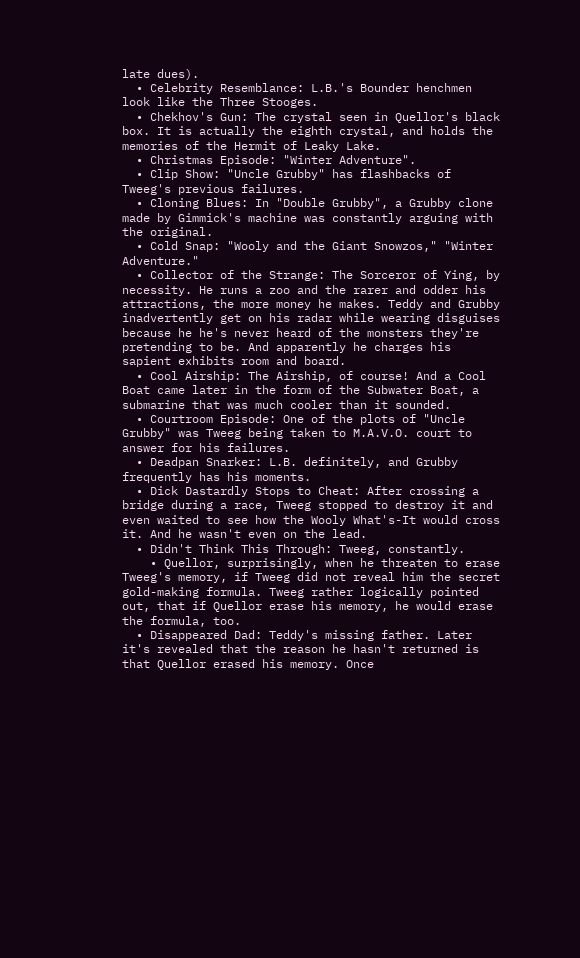late dues).
  • Celebrity Resemblance: L.B.'s Bounder henchmen look like the Three Stooges.
  • Chekhov's Gun: The crystal seen in Quellor's black box. It is actually the eighth crystal, and holds the memories of the Hermit of Leaky Lake.
  • Christmas Episode: "Winter Adventure".
  • Clip Show: "Uncle Grubby" has flashbacks of Tweeg's previous failures.
  • Cloning Blues: In "Double Grubby", a Grubby clone made by Gimmick's machine was constantly arguing with the original.
  • Cold Snap: "Wooly and the Giant Snowzos," "Winter Adventure."
  • Collector of the Strange: The Sorceror of Ying, by necessity. He runs a zoo and the rarer and odder his attractions, the more money he makes. Teddy and Grubby inadvertently get on his radar while wearing disguises because he he's never heard of the monsters they're pretending to be. And apparently he charges his sapient exhibits room and board.
  • Cool Airship: The Airship, of course! And a Cool Boat came later in the form of the Subwater Boat, a submarine that was much cooler than it sounded.
  • Courtroom Episode: One of the plots of "Uncle Grubby" was Tweeg being taken to M.A.V.O. court to answer for his failures.
  • Deadpan Snarker: L.B. definitely, and Grubby frequently has his moments.
  • Dick Dastardly Stops to Cheat: After crossing a bridge during a race, Tweeg stopped to destroy it and even waited to see how the Wooly What's-It would cross it. And he wasn't even on the lead.
  • Didn't Think This Through: Tweeg, constantly.
    • Quellor, surprisingly, when he threaten to erase Tweeg's memory, if Tweeg did not reveal him the secret gold-making formula. Tweeg rather logically pointed out, that if Quellor erase his memory, he would erase the formula, too.
  • Disappeared Dad: Teddy's missing father. Later it's revealed that the reason he hasn't returned is that Quellor erased his memory. Once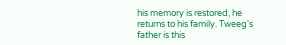his memory is restored, he returns to his family. Tweeg's father is this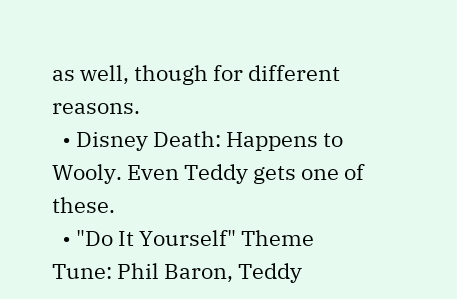as well, though for different reasons.
  • Disney Death: Happens to Wooly. Even Teddy gets one of these.
  • "Do It Yourself" Theme Tune: Phil Baron, Teddy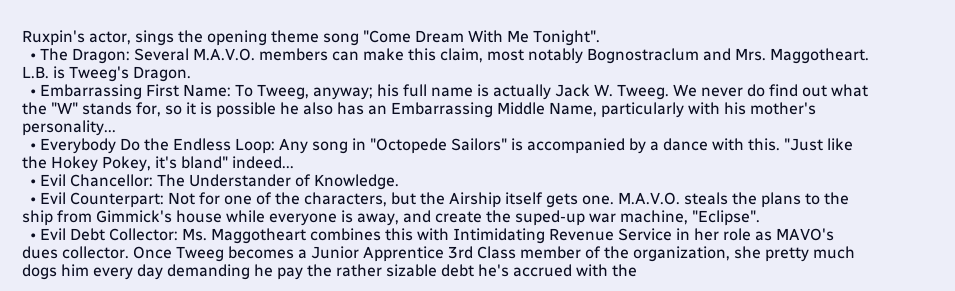Ruxpin's actor, sings the opening theme song "Come Dream With Me Tonight".
  • The Dragon: Several M.A.V.O. members can make this claim, most notably Bognostraclum and Mrs. Maggotheart. L.B. is Tweeg's Dragon.
  • Embarrassing First Name: To Tweeg, anyway; his full name is actually Jack W. Tweeg. We never do find out what the "W" stands for, so it is possible he also has an Embarrassing Middle Name, particularly with his mother's personality...
  • Everybody Do the Endless Loop: Any song in "Octopede Sailors" is accompanied by a dance with this. "Just like the Hokey Pokey, it's bland" indeed...
  • Evil Chancellor: The Understander of Knowledge.
  • Evil Counterpart: Not for one of the characters, but the Airship itself gets one. M.A.V.O. steals the plans to the ship from Gimmick's house while everyone is away, and create the suped-up war machine, "Eclipse".
  • Evil Debt Collector: Ms. Maggotheart combines this with Intimidating Revenue Service in her role as MAVO's dues collector. Once Tweeg becomes a Junior Apprentice 3rd Class member of the organization, she pretty much dogs him every day demanding he pay the rather sizable debt he's accrued with the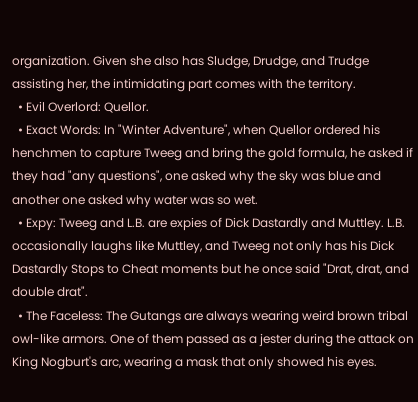organization. Given she also has Sludge, Drudge, and Trudge assisting her, the intimidating part comes with the territory.
  • Evil Overlord: Quellor.
  • Exact Words: In "Winter Adventure", when Quellor ordered his henchmen to capture Tweeg and bring the gold formula, he asked if they had "any questions", one asked why the sky was blue and another one asked why water was so wet.
  • Expy: Tweeg and L.B. are expies of Dick Dastardly and Muttley. L.B. occasionally laughs like Muttley, and Tweeg not only has his Dick Dastardly Stops to Cheat moments but he once said "Drat, drat, and double drat".
  • The Faceless: The Gutangs are always wearing weird brown tribal owl-like armors. One of them passed as a jester during the attack on King Nogburt's arc, wearing a mask that only showed his eyes.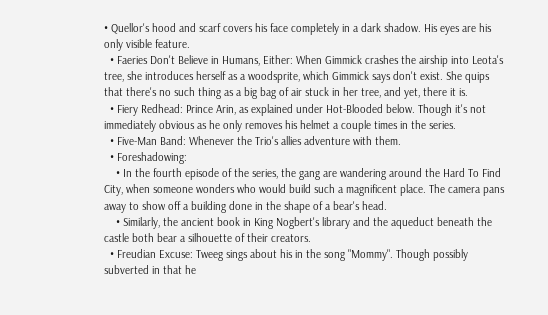• Quellor's hood and scarf covers his face completely in a dark shadow. His eyes are his only visible feature.
  • Faeries Don't Believe in Humans, Either: When Gimmick crashes the airship into Leota's tree, she introduces herself as a woodsprite, which Gimmick says don't exist. She quips that there's no such thing as a big bag of air stuck in her tree, and yet, there it is.
  • Fiery Redhead: Prince Arin, as explained under Hot-Blooded below. Though it's not immediately obvious as he only removes his helmet a couple times in the series.
  • Five-Man Band: Whenever the Trio's allies adventure with them.
  • Foreshadowing:
    • In the fourth episode of the series, the gang are wandering around the Hard To Find City, when someone wonders who would build such a magnificent place. The camera pans away to show off a building done in the shape of a bear's head.
    • Similarly, the ancient book in King Nogbert's library and the aqueduct beneath the castle both bear a silhouette of their creators.
  • Freudian Excuse: Tweeg sings about his in the song "Mommy". Though possibly subverted in that he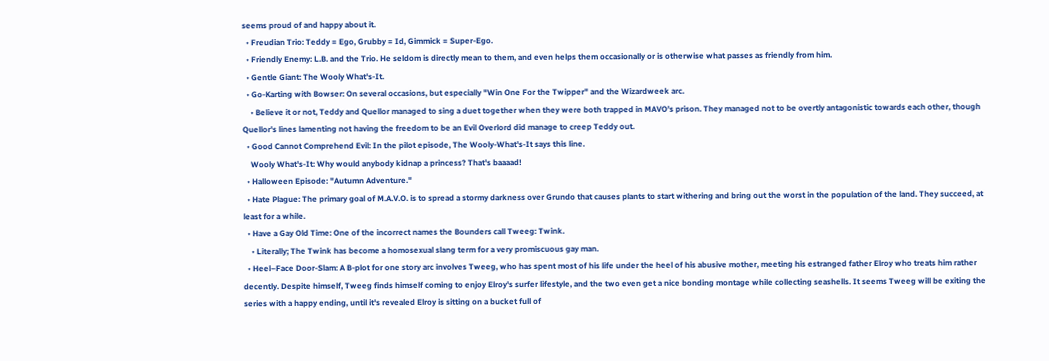seems proud of and happy about it.
  • Freudian Trio: Teddy = Ego, Grubby = Id, Gimmick = Super-Ego.
  • Friendly Enemy: L.B. and the Trio. He seldom is directly mean to them, and even helps them occasionally or is otherwise what passes as friendly from him.
  • Gentle Giant: The Wooly What's-It.
  • Go-Karting with Bowser: On several occasions, but especially "Win One For the Twipper" and the Wizardweek arc.
    • Believe it or not, Teddy and Quellor managed to sing a duet together when they were both trapped in MAVO's prison. They managed not to be overtly antagonistic towards each other, though Quellor's lines lamenting not having the freedom to be an Evil Overlord did manage to creep Teddy out.
  • Good Cannot Comprehend Evil: In the pilot episode, The Wooly-What's-It says this line.
    Wooly What's-It: Why would anybody kidnap a princess? That's baaaad!
  • Halloween Episode: "Autumn Adventure."
  • Hate Plague: The primary goal of M.A.V.O. is to spread a stormy darkness over Grundo that causes plants to start withering and bring out the worst in the population of the land. They succeed, at least for a while.
  • Have a Gay Old Time: One of the incorrect names the Bounders call Tweeg: Twink.
    • Literally; The Twink has become a homosexual slang term for a very promiscuous gay man.
  • Heel–Face Door-Slam: A B-plot for one story arc involves Tweeg, who has spent most of his life under the heel of his abusive mother, meeting his estranged father Elroy who treats him rather decently. Despite himself, Tweeg finds himself coming to enjoy Elroy's surfer lifestyle, and the two even get a nice bonding montage while collecting seashells. It seems Tweeg will be exiting the series with a happy ending, until it's revealed Elroy is sitting on a bucket full of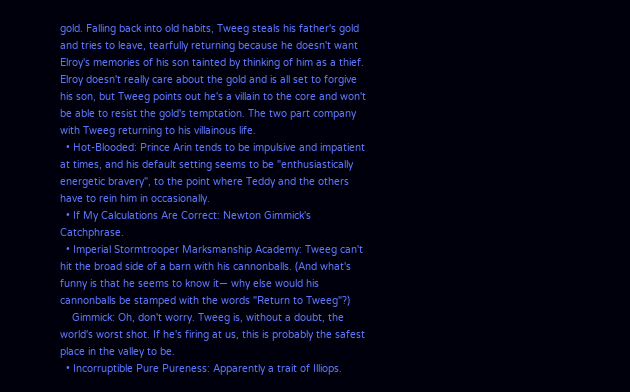gold. Falling back into old habits, Tweeg steals his father's gold and tries to leave, tearfully returning because he doesn't want Elroy's memories of his son tainted by thinking of him as a thief. Elroy doesn't really care about the gold and is all set to forgive his son, but Tweeg points out he's a villain to the core and won't be able to resist the gold's temptation. The two part company with Tweeg returning to his villainous life.
  • Hot-Blooded: Prince Arin tends to be impulsive and impatient at times, and his default setting seems to be "enthusiastically energetic bravery", to the point where Teddy and the others have to rein him in occasionally.
  • If My Calculations Are Correct: Newton Gimmick's Catchphrase.
  • Imperial Stormtrooper Marksmanship Academy: Tweeg can't hit the broad side of a barn with his cannonballs. (And what's funny is that he seems to know it— why else would his cannonballs be stamped with the words "Return to Tweeg"?)
    Gimmick: Oh, don't worry. Tweeg is, without a doubt, the world's worst shot. If he's firing at us, this is probably the safest place in the valley to be.
  • Incorruptible Pure Pureness: Apparently a trait of Illiops.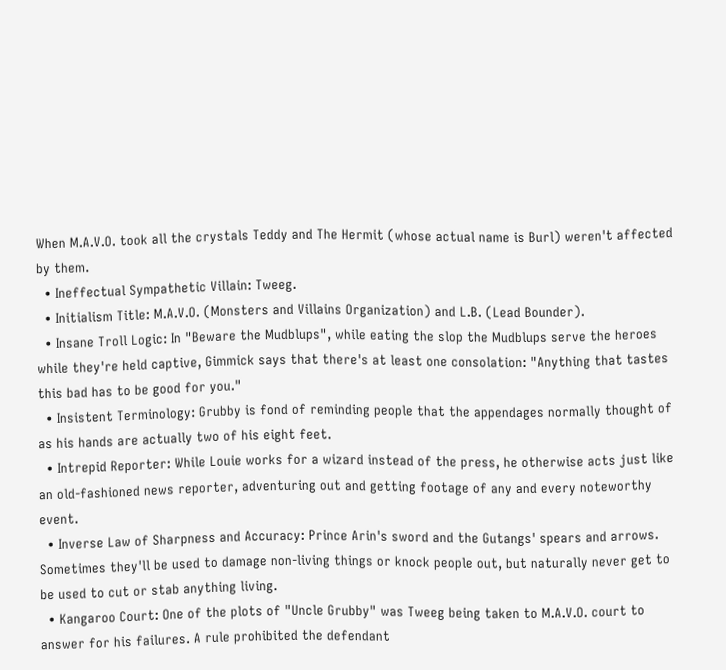When M.A.V.O. took all the crystals Teddy and The Hermit (whose actual name is Burl) weren't affected by them.
  • Ineffectual Sympathetic Villain: Tweeg.
  • Initialism Title: M.A.V.O. (Monsters and Villains Organization) and L.B. (Lead Bounder).
  • Insane Troll Logic: In "Beware the Mudblups", while eating the slop the Mudblups serve the heroes while they're held captive, Gimmick says that there's at least one consolation: "Anything that tastes this bad has to be good for you."
  • Insistent Terminology: Grubby is fond of reminding people that the appendages normally thought of as his hands are actually two of his eight feet.
  • Intrepid Reporter: While Louie works for a wizard instead of the press, he otherwise acts just like an old-fashioned news reporter, adventuring out and getting footage of any and every noteworthy event.
  • Inverse Law of Sharpness and Accuracy: Prince Arin's sword and the Gutangs' spears and arrows. Sometimes they'll be used to damage non-living things or knock people out, but naturally never get to be used to cut or stab anything living.
  • Kangaroo Court: One of the plots of "Uncle Grubby" was Tweeg being taken to M.A.V.O. court to answer for his failures. A rule prohibited the defendant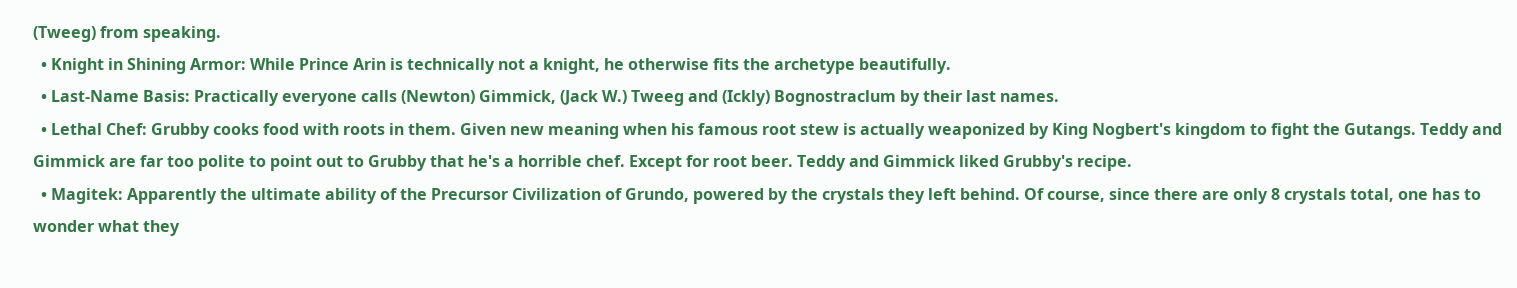(Tweeg) from speaking.
  • Knight in Shining Armor: While Prince Arin is technically not a knight, he otherwise fits the archetype beautifully.
  • Last-Name Basis: Practically everyone calls (Newton) Gimmick, (Jack W.) Tweeg and (Ickly) Bognostraclum by their last names.
  • Lethal Chef: Grubby cooks food with roots in them. Given new meaning when his famous root stew is actually weaponized by King Nogbert's kingdom to fight the Gutangs. Teddy and Gimmick are far too polite to point out to Grubby that he's a horrible chef. Except for root beer. Teddy and Gimmick liked Grubby's recipe.
  • Magitek: Apparently the ultimate ability of the Precursor Civilization of Grundo, powered by the crystals they left behind. Of course, since there are only 8 crystals total, one has to wonder what they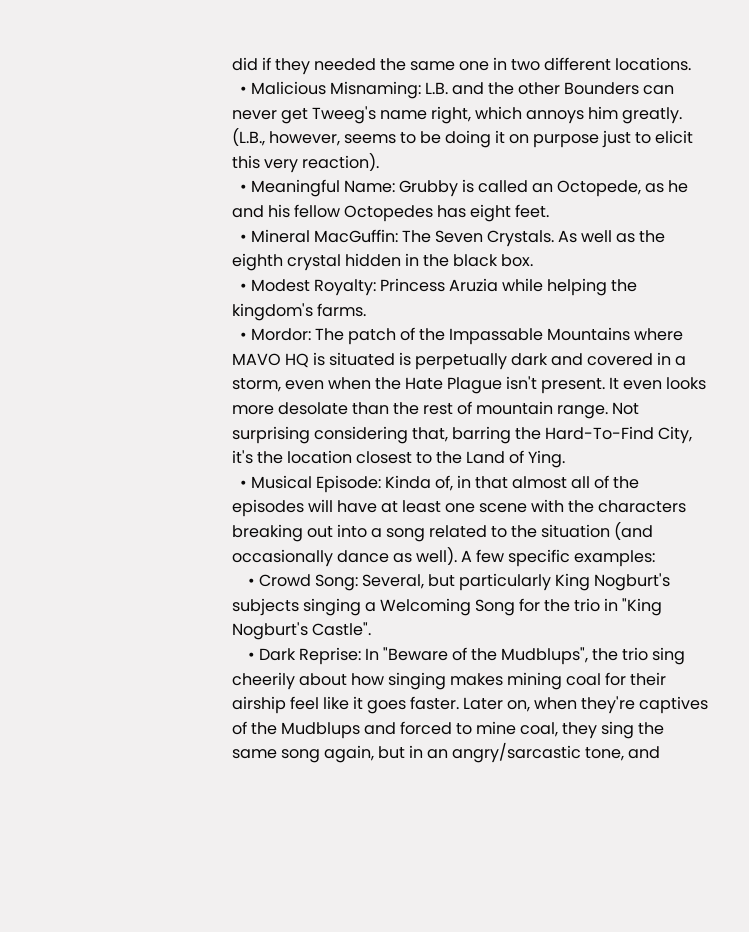did if they needed the same one in two different locations.
  • Malicious Misnaming: L.B. and the other Bounders can never get Tweeg's name right, which annoys him greatly. (L.B., however, seems to be doing it on purpose just to elicit this very reaction).
  • Meaningful Name: Grubby is called an Octopede, as he and his fellow Octopedes has eight feet.
  • Mineral MacGuffin: The Seven Crystals. As well as the eighth crystal hidden in the black box.
  • Modest Royalty: Princess Aruzia while helping the kingdom's farms.
  • Mordor: The patch of the Impassable Mountains where MAVO HQ is situated is perpetually dark and covered in a storm, even when the Hate Plague isn't present. It even looks more desolate than the rest of mountain range. Not surprising considering that, barring the Hard-To-Find City, it's the location closest to the Land of Ying.
  • Musical Episode: Kinda of, in that almost all of the episodes will have at least one scene with the characters breaking out into a song related to the situation (and occasionally dance as well). A few specific examples:
    • Crowd Song: Several, but particularly King Nogburt's subjects singing a Welcoming Song for the trio in "King Nogburt's Castle".
    • Dark Reprise: In "Beware of the Mudblups", the trio sing cheerily about how singing makes mining coal for their airship feel like it goes faster. Later on, when they're captives of the Mudblups and forced to mine coal, they sing the same song again, but in an angry/sarcastic tone, and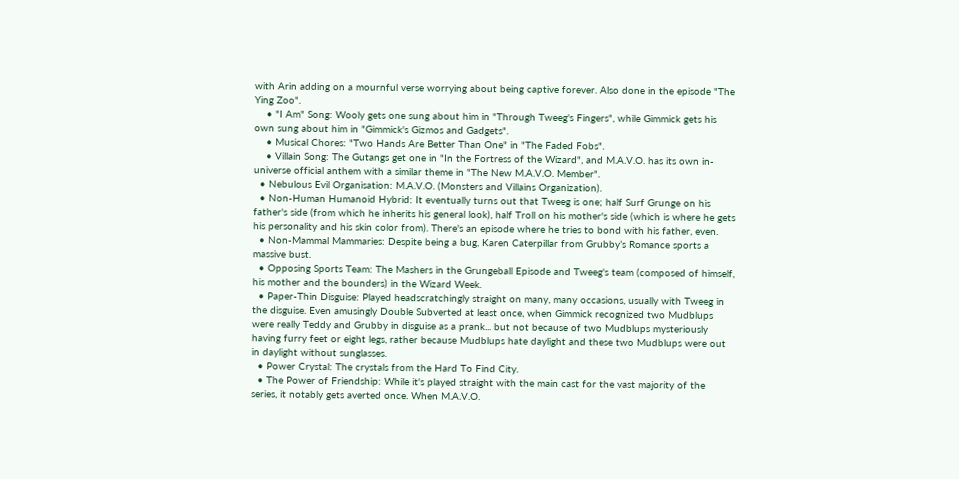with Arin adding on a mournful verse worrying about being captive forever. Also done in the episode "The Ying Zoo".
    • "I Am" Song: Wooly gets one sung about him in "Through Tweeg's Fingers", while Gimmick gets his own sung about him in "Gimmick's Gizmos and Gadgets".
    • Musical Chores: "Two Hands Are Better Than One" in "The Faded Fobs".
    • Villain Song: The Gutangs get one in "In the Fortress of the Wizard", and M.A.V.O. has its own in-universe official anthem with a similar theme in "The New M.A.V.O. Member".
  • Nebulous Evil Organisation: M.A.V.O. (Monsters and Villains Organization).
  • Non-Human Humanoid Hybrid: It eventually turns out that Tweeg is one; half Surf Grunge on his father's side (from which he inherits his general look), half Troll on his mother's side (which is where he gets his personality and his skin color from). There's an episode where he tries to bond with his father, even.
  • Non-Mammal Mammaries: Despite being a bug, Karen Caterpillar from Grubby’s Romance sports a massive bust.
  • Opposing Sports Team: The Mashers in the Grungeball Episode and Tweeg's team (composed of himself, his mother and the bounders) in the Wizard Week.
  • Paper-Thin Disguise: Played headscratchingly straight on many, many occasions, usually with Tweeg in the disguise. Even amusingly Double Subverted at least once, when Gimmick recognized two Mudblups were really Teddy and Grubby in disguise as a prank... but not because of two Mudblups mysteriously having furry feet or eight legs, rather because Mudblups hate daylight and these two Mudblups were out in daylight without sunglasses.
  • Power Crystal: The crystals from the Hard To Find City.
  • The Power of Friendship: While it's played straight with the main cast for the vast majority of the series, it notably gets averted once. When M.A.V.O.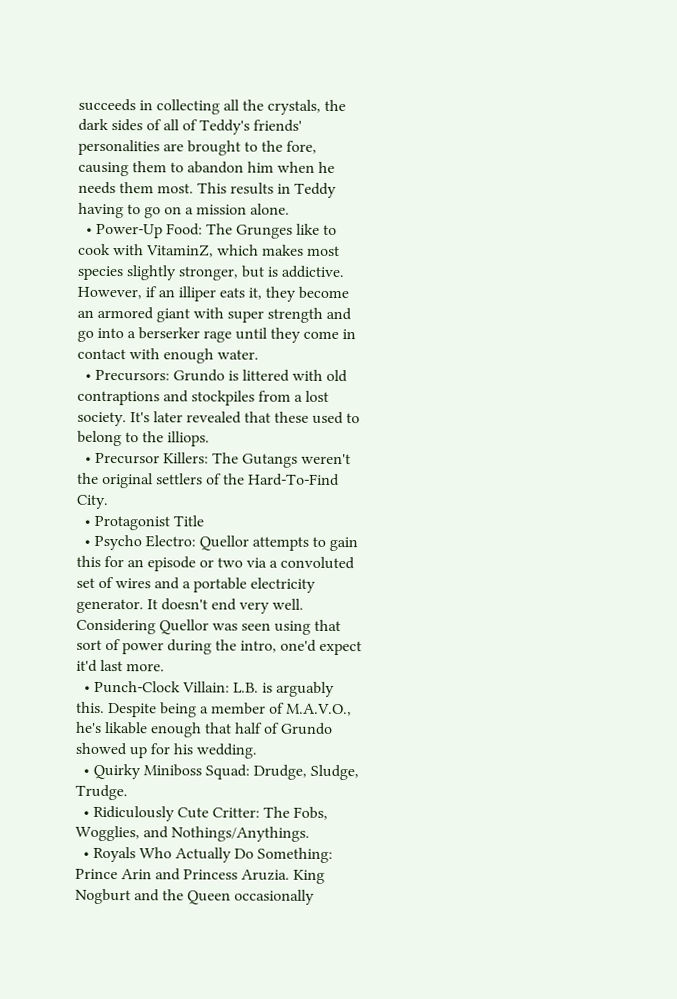succeeds in collecting all the crystals, the dark sides of all of Teddy's friends' personalities are brought to the fore, causing them to abandon him when he needs them most. This results in Teddy having to go on a mission alone.
  • Power-Up Food: The Grunges like to cook with VitaminZ, which makes most species slightly stronger, but is addictive. However, if an illiper eats it, they become an armored giant with super strength and go into a berserker rage until they come in contact with enough water.
  • Precursors: Grundo is littered with old contraptions and stockpiles from a lost society. It's later revealed that these used to belong to the illiops.
  • Precursor Killers: The Gutangs weren't the original settlers of the Hard-To-Find City.
  • Protagonist Title
  • Psycho Electro: Quellor attempts to gain this for an episode or two via a convoluted set of wires and a portable electricity generator. It doesn't end very well. Considering Quellor was seen using that sort of power during the intro, one'd expect it'd last more.
  • Punch-Clock Villain: L.B. is arguably this. Despite being a member of M.A.V.O., he's likable enough that half of Grundo showed up for his wedding.
  • Quirky Miniboss Squad: Drudge, Sludge, Trudge.
  • Ridiculously Cute Critter: The Fobs, Wogglies, and Nothings/Anythings.
  • Royals Who Actually Do Something: Prince Arin and Princess Aruzia. King Nogburt and the Queen occasionally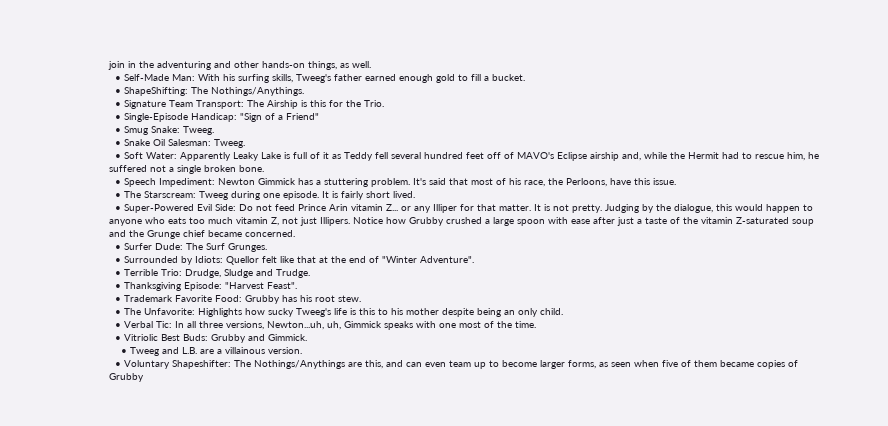join in the adventuring and other hands-on things, as well.
  • Self-Made Man: With his surfing skills, Tweeg's father earned enough gold to fill a bucket.
  • ShapeShifting: The Nothings/Anythings.
  • Signature Team Transport: The Airship is this for the Trio.
  • Single-Episode Handicap: "Sign of a Friend"
  • Smug Snake: Tweeg.
  • Snake Oil Salesman: Tweeg.
  • Soft Water: Apparently Leaky Lake is full of it as Teddy fell several hundred feet off of MAVO's Eclipse airship and, while the Hermit had to rescue him, he suffered not a single broken bone.
  • Speech Impediment: Newton Gimmick has a stuttering problem. It's said that most of his race, the Perloons, have this issue.
  • The Starscream: Tweeg during one episode. It is fairly short lived.
  • Super-Powered Evil Side: Do not feed Prince Arin vitamin Z... or any Illiper for that matter. It is not pretty. Judging by the dialogue, this would happen to anyone who eats too much vitamin Z, not just Illipers. Notice how Grubby crushed a large spoon with ease after just a taste of the vitamin Z-saturated soup and the Grunge chief became concerned.
  • Surfer Dude: The Surf Grunges.
  • Surrounded by Idiots: Quellor felt like that at the end of "Winter Adventure".
  • Terrible Trio: Drudge, Sludge and Trudge.
  • Thanksgiving Episode: "Harvest Feast".
  • Trademark Favorite Food: Grubby has his root stew.
  • The Unfavorite: Highlights how sucky Tweeg's life is this to his mother despite being an only child.
  • Verbal Tic: In all three versions, Newton...uh, uh, Gimmick speaks with one most of the time.
  • Vitriolic Best Buds: Grubby and Gimmick.
    • Tweeg and L.B. are a villainous version.
  • Voluntary Shapeshifter: The Nothings/Anythings are this, and can even team up to become larger forms, as seen when five of them became copies of Grubby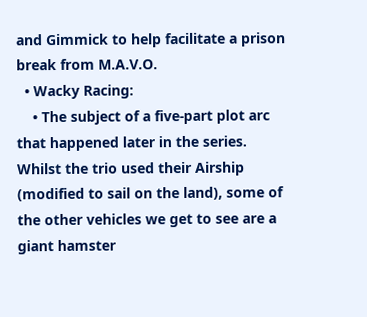and Gimmick to help facilitate a prison break from M.A.V.O.
  • Wacky Racing:
    • The subject of a five-part plot arc that happened later in the series. Whilst the trio used their Airship (modified to sail on the land), some of the other vehicles we get to see are a giant hamster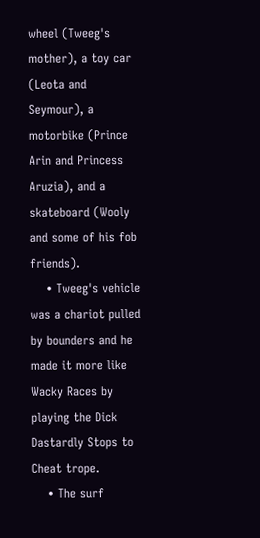wheel (Tweeg's mother), a toy car (Leota and Seymour), a motorbike (Prince Arin and Princess Aruzia), and a skateboard (Wooly and some of his fob friends).
    • Tweeg's vehicle was a chariot pulled by bounders and he made it more like Wacky Races by playing the Dick Dastardly Stops to Cheat trope.
    • The surf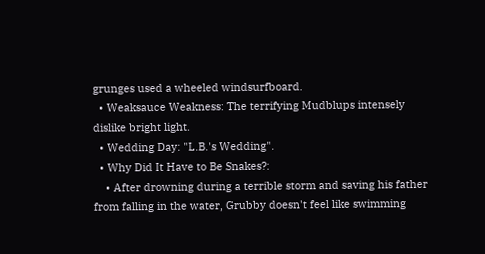grunges used a wheeled windsurfboard.
  • Weaksauce Weakness: The terrifying Mudblups intensely dislike bright light.
  • Wedding Day: "L.B.'s Wedding".
  • Why Did It Have to Be Snakes?:
    • After drowning during a terrible storm and saving his father from falling in the water, Grubby doesn't feel like swimming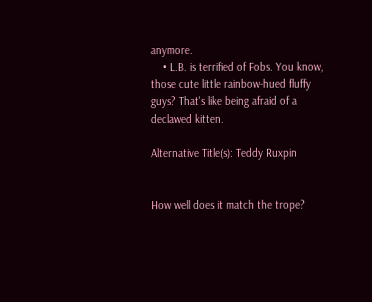anymore.
    • L.B. is terrified of Fobs. You know, those cute little rainbow-hued fluffy guys? That's like being afraid of a declawed kitten.

Alternative Title(s): Teddy Ruxpin


How well does it match the trope?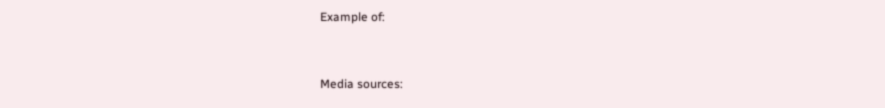Example of:


Media sources: